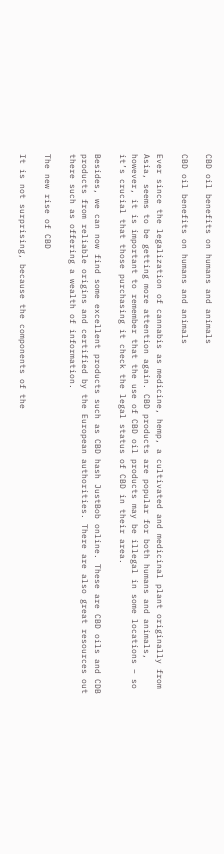CBD oil benefits on humans and animals

CBD oil benefits on humans and animals

Ever since the legalization of cannabis as medicine, hemp, a cultivated and medicinal plant originally from Asia, seems to be getting more attention again. CBD products are popular for both humans and animals, however, it is important to remember that the use of CBD oil products may be illegal in some locations – so it’s crucial that those purchasing it check the legal status of CBD in their area.

Besides, we can now find some excellent products such as CBD hash JustBob online. These are CBD oils and CDB products from reliable origins and certified by the European authorities. There are also great resources out there such as offering a wealth of information.

The new rise of CBD

It is not surprising, because the components of the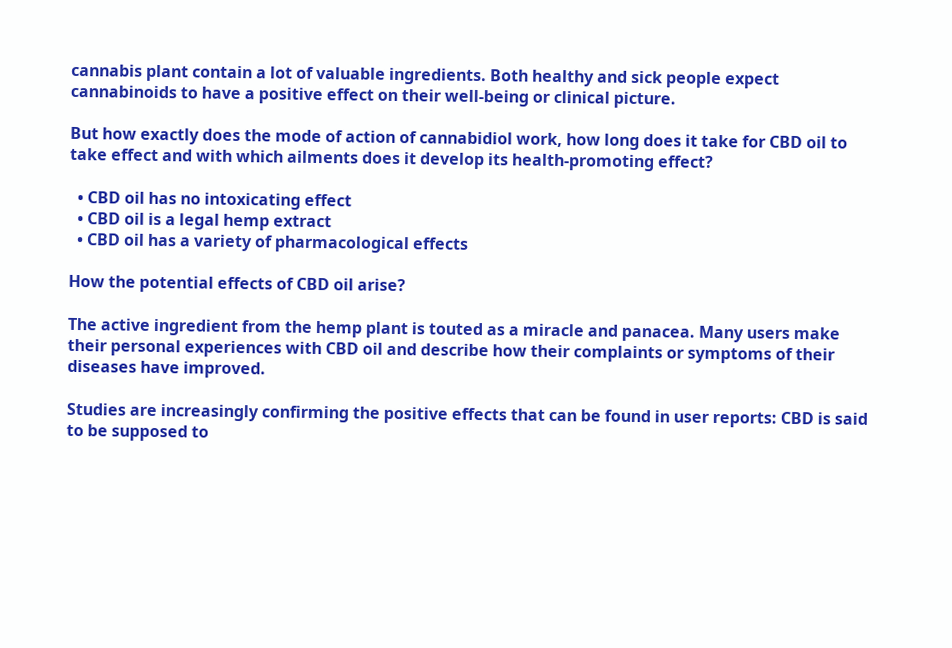cannabis plant contain a lot of valuable ingredients. Both healthy and sick people expect cannabinoids to have a positive effect on their well-being or clinical picture.

But how exactly does the mode of action of cannabidiol work, how long does it take for CBD oil to take effect and with which ailments does it develop its health-promoting effect?

  • CBD oil has no intoxicating effect
  • CBD oil is a legal hemp extract
  • CBD oil has a variety of pharmacological effects

How the potential effects of CBD oil arise?

The active ingredient from the hemp plant is touted as a miracle and panacea. Many users make their personal experiences with CBD oil and describe how their complaints or symptoms of their diseases have improved.

Studies are increasingly confirming the positive effects that can be found in user reports: CBD is said to be supposed to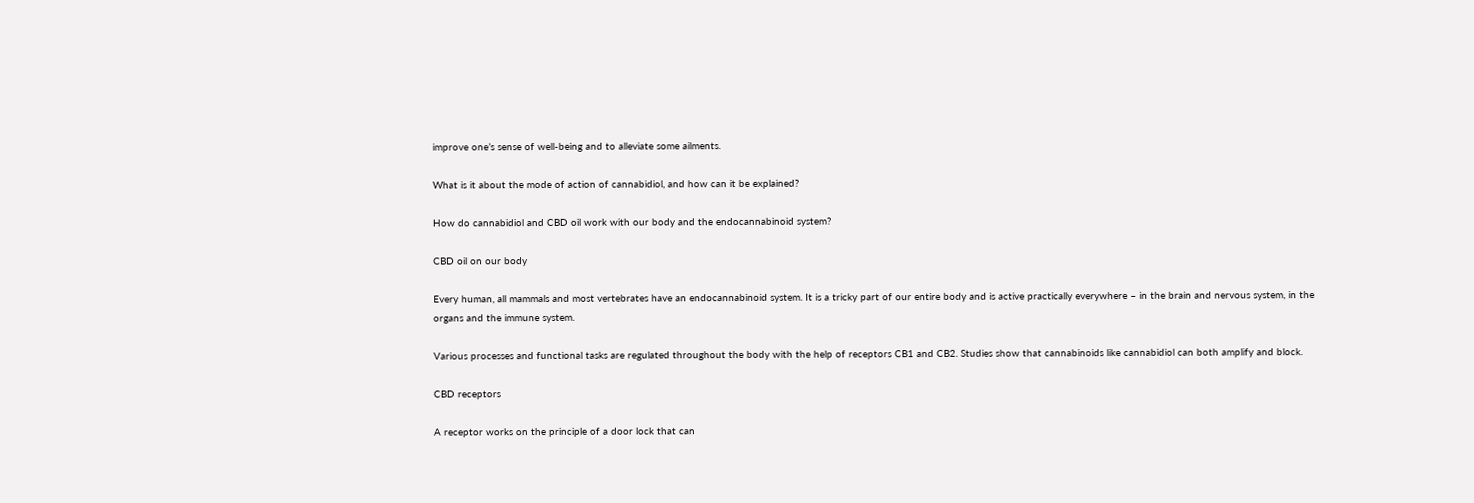improve one’s sense of well-being and to alleviate some ailments.

What is it about the mode of action of cannabidiol, and how can it be explained?

How do cannabidiol and CBD oil work with our body and the endocannabinoid system?

CBD oil on our body

Every human, all mammals and most vertebrates have an endocannabinoid system. It is a tricky part of our entire body and is active practically everywhere – in the brain and nervous system, in the organs and the immune system.

Various processes and functional tasks are regulated throughout the body with the help of receptors CB1 and CB2. Studies show that cannabinoids like cannabidiol can both amplify and block.

CBD receptors

A receptor works on the principle of a door lock that can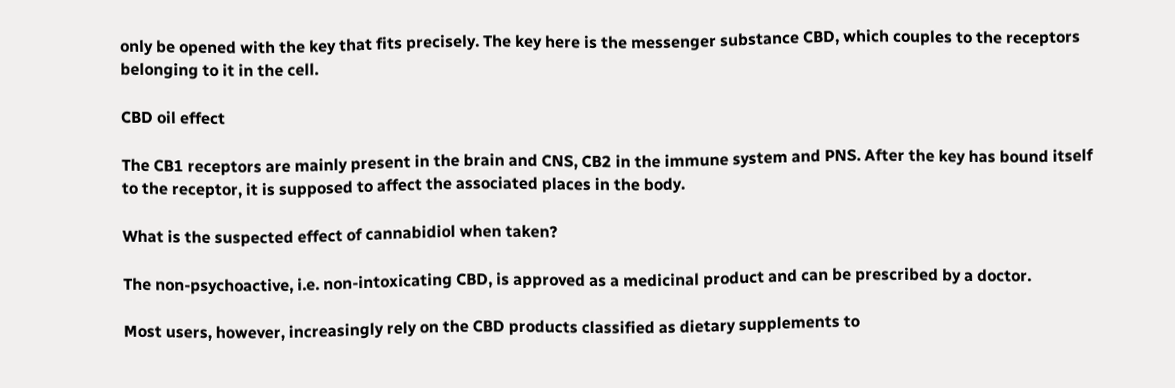only be opened with the key that fits precisely. The key here is the messenger substance CBD, which couples to the receptors belonging to it in the cell.

CBD oil effect

The CB1 receptors are mainly present in the brain and CNS, CB2 in the immune system and PNS. After the key has bound itself to the receptor, it is supposed to affect the associated places in the body.

What is the suspected effect of cannabidiol when taken?

The non-psychoactive, i.e. non-intoxicating CBD, is approved as a medicinal product and can be prescribed by a doctor.

Most users, however, increasingly rely on the CBD products classified as dietary supplements to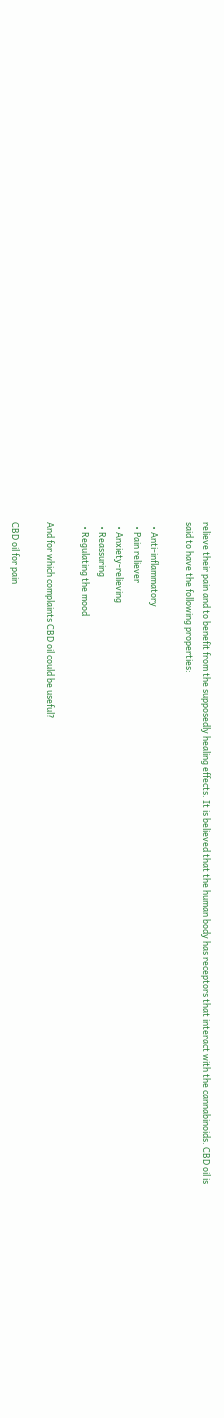relieve their pain and to benefit from the supposedly healing effects. It is believed that the human body has receptors that interact with the cannabinoids. CBD oil is said to have the following properties:

  • Anti-inflammatory
  • Pain reliever
  • Anxiety-relieving
  • Reassuring
  • Regulating the mood

And for which complaints CBD oil could be useful?

CBD oil for pain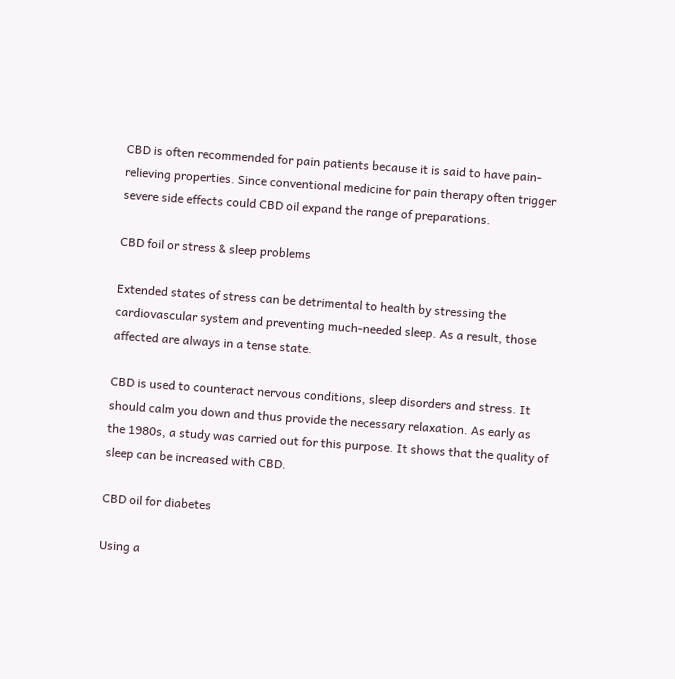CBD is often recommended for pain patients because it is said to have pain-relieving properties. Since conventional medicine for pain therapy often trigger severe side effects could CBD oil expand the range of preparations.

CBD foil or stress & sleep problems

Extended states of stress can be detrimental to health by stressing the cardiovascular system and preventing much-needed sleep. As a result, those affected are always in a tense state.

CBD is used to counteract nervous conditions, sleep disorders and stress. It should calm you down and thus provide the necessary relaxation. As early as the 1980s, a study was carried out for this purpose. It shows that the quality of sleep can be increased with CBD.

CBD oil for diabetes

Using a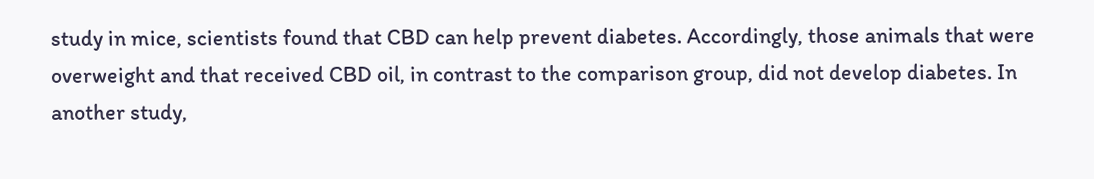study in mice, scientists found that CBD can help prevent diabetes. Accordingly, those animals that were overweight and that received CBD oil, in contrast to the comparison group, did not develop diabetes. In another study,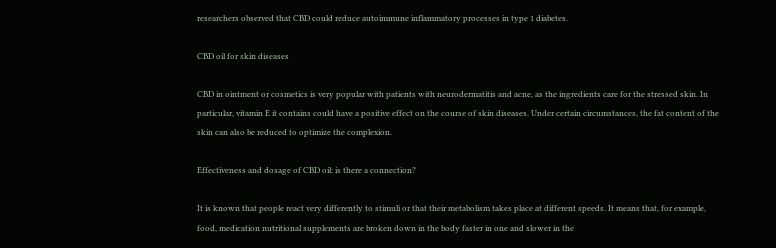researchers observed that CBD could reduce autoimmune inflammatory processes in type 1 diabetes.

CBD oil for skin diseases

CBD in ointment or cosmetics is very popular with patients with neurodermatitis and acne, as the ingredients care for the stressed skin. In particular, vitamin E it contains could have a positive effect on the course of skin diseases. Under certain circumstances, the fat content of the skin can also be reduced to optimize the complexion.

Effectiveness and dosage of CBD oil: is there a connection?

It is known that people react very differently to stimuli or that their metabolism takes place at different speeds. It means that, for example, food, medication nutritional supplements are broken down in the body faster in one and slower in the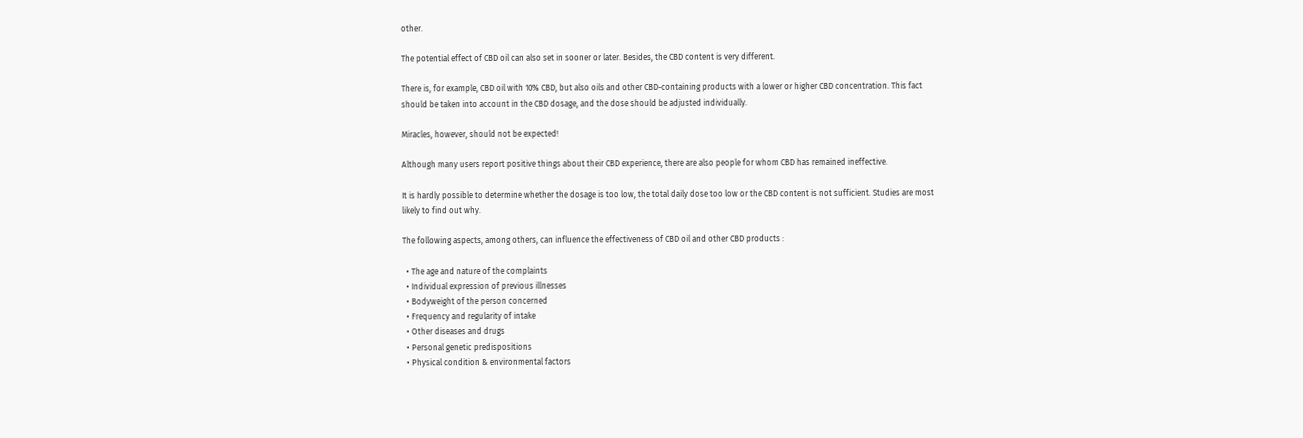other.

The potential effect of CBD oil can also set in sooner or later. Besides, the CBD content is very different.

There is, for example, CBD oil with 10% CBD, but also oils and other CBD-containing products with a lower or higher CBD concentration. This fact should be taken into account in the CBD dosage, and the dose should be adjusted individually.

Miracles, however, should not be expected!

Although many users report positive things about their CBD experience, there are also people for whom CBD has remained ineffective.

It is hardly possible to determine whether the dosage is too low, the total daily dose too low or the CBD content is not sufficient. Studies are most likely to find out why.

The following aspects, among others, can influence the effectiveness of CBD oil and other CBD products :

  • The age and nature of the complaints
  • Individual expression of previous illnesses
  • Bodyweight of the person concerned
  • Frequency and regularity of intake
  • Other diseases and drugs
  • Personal genetic predispositions
  • Physical condition & environmental factors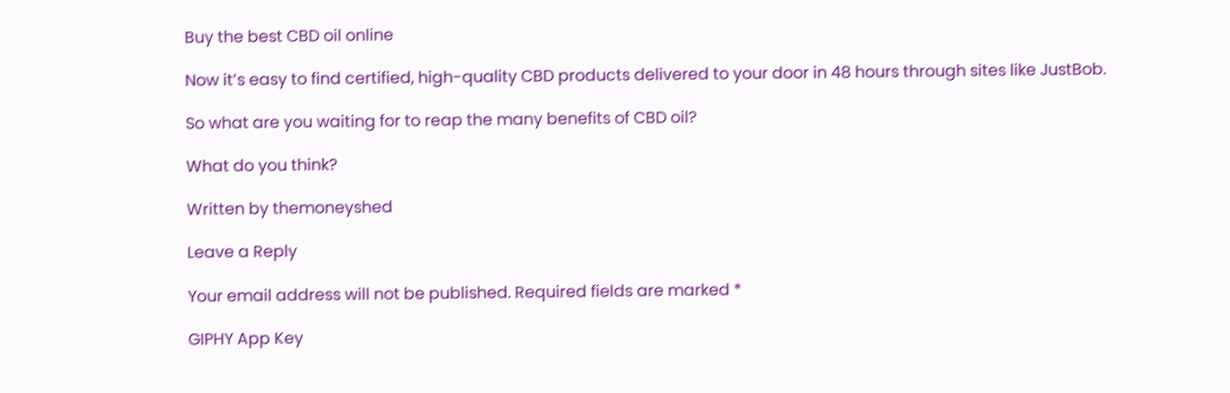Buy the best CBD oil online

Now it’s easy to find certified, high-quality CBD products delivered to your door in 48 hours through sites like JustBob.

So what are you waiting for to reap the many benefits of CBD oil?

What do you think?

Written by themoneyshed

Leave a Reply

Your email address will not be published. Required fields are marked *

GIPHY App Key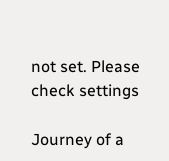not set. Please check settings

Journey of a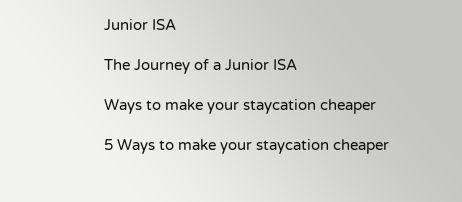Junior ISA

The Journey of a Junior ISA

Ways to make your staycation cheaper

5 Ways to make your staycation cheaper